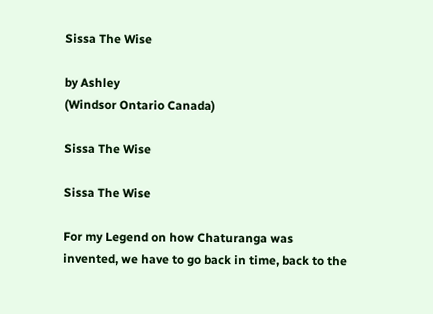Sissa The Wise

by Ashley
(Windsor Ontario Canada)

Sissa The Wise

Sissa The Wise

For my Legend on how Chaturanga was invented, we have to go back in time, back to the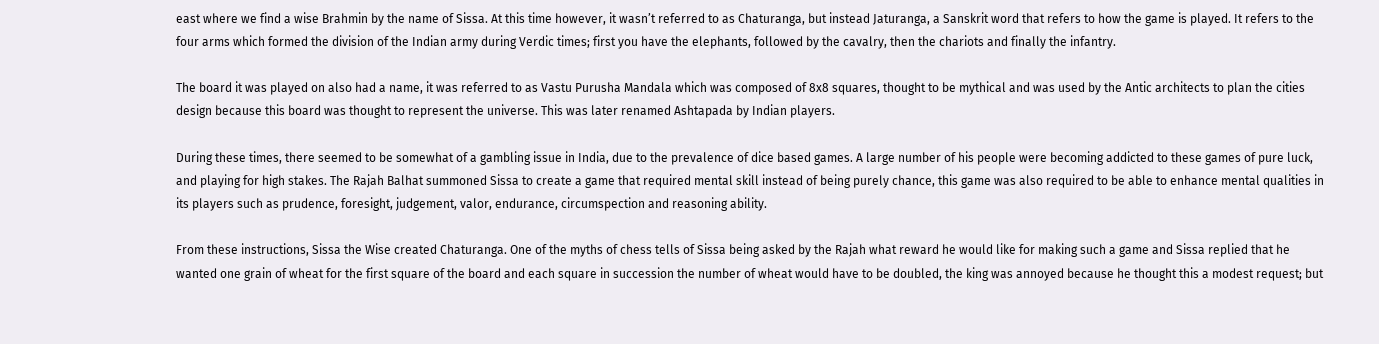east where we find a wise Brahmin by the name of Sissa. At this time however, it wasn’t referred to as Chaturanga, but instead Jaturanga, a Sanskrit word that refers to how the game is played. It refers to the four arms which formed the division of the Indian army during Verdic times; first you have the elephants, followed by the cavalry, then the chariots and finally the infantry.

The board it was played on also had a name, it was referred to as Vastu Purusha Mandala which was composed of 8x8 squares, thought to be mythical and was used by the Antic architects to plan the cities design because this board was thought to represent the universe. This was later renamed Ashtapada by Indian players.

During these times, there seemed to be somewhat of a gambling issue in India, due to the prevalence of dice based games. A large number of his people were becoming addicted to these games of pure luck, and playing for high stakes. The Rajah Balhat summoned Sissa to create a game that required mental skill instead of being purely chance, this game was also required to be able to enhance mental qualities in its players such as prudence, foresight, judgement, valor, endurance, circumspection and reasoning ability.

From these instructions, Sissa the Wise created Chaturanga. One of the myths of chess tells of Sissa being asked by the Rajah what reward he would like for making such a game and Sissa replied that he wanted one grain of wheat for the first square of the board and each square in succession the number of wheat would have to be doubled, the king was annoyed because he thought this a modest request; but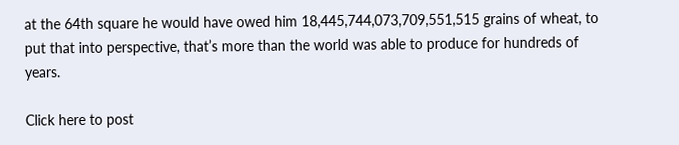at the 64th square he would have owed him 18,445,744,073,709,551,515 grains of wheat, to put that into perspective, that’s more than the world was able to produce for hundreds of years.

Click here to post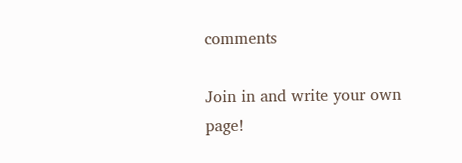comments

Join in and write your own page!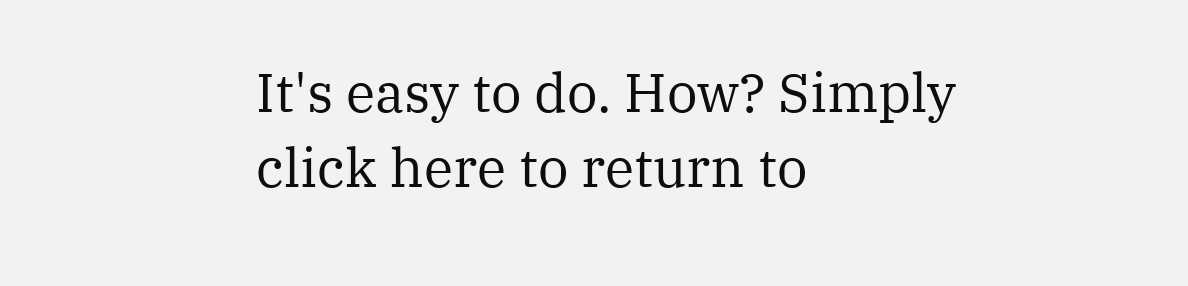It's easy to do. How? Simply click here to return to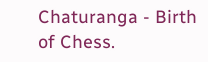Chaturanga - Birth of Chess.